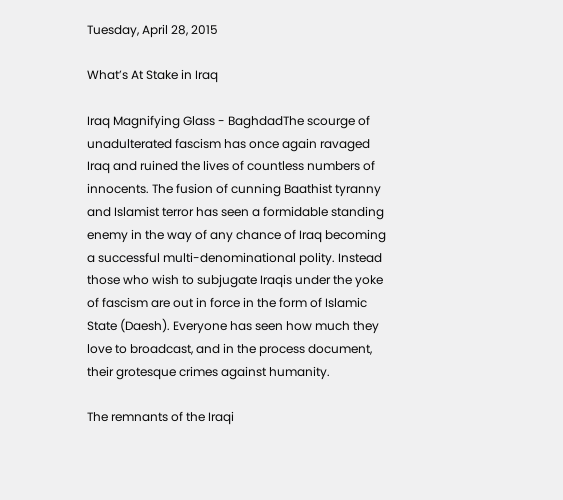Tuesday, April 28, 2015

What’s At Stake in Iraq

Iraq Magnifying Glass - BaghdadThe scourge of unadulterated fascism has once again ravaged Iraq and ruined the lives of countless numbers of innocents. The fusion of cunning Baathist tyranny and Islamist terror has seen a formidable standing enemy in the way of any chance of Iraq becoming a successful multi-denominational polity. Instead those who wish to subjugate Iraqis under the yoke of fascism are out in force in the form of Islamic State (Daesh). Everyone has seen how much they love to broadcast, and in the process document, their grotesque crimes against humanity.

The remnants of the Iraqi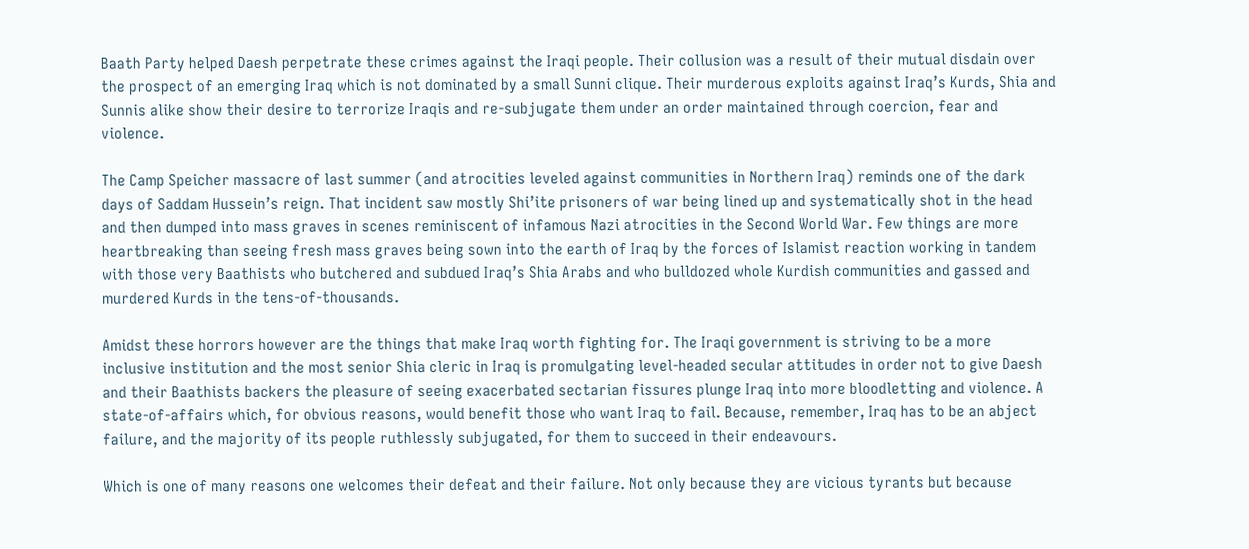Baath Party helped Daesh perpetrate these crimes against the Iraqi people. Their collusion was a result of their mutual disdain over the prospect of an emerging Iraq which is not dominated by a small Sunni clique. Their murderous exploits against Iraq’s Kurds, Shia and Sunnis alike show their desire to terrorize Iraqis and re-subjugate them under an order maintained through coercion, fear and violence.

The Camp Speicher massacre of last summer (and atrocities leveled against communities in Northern Iraq) reminds one of the dark days of Saddam Hussein’s reign. That incident saw mostly Shi’ite prisoners of war being lined up and systematically shot in the head and then dumped into mass graves in scenes reminiscent of infamous Nazi atrocities in the Second World War. Few things are more heartbreaking than seeing fresh mass graves being sown into the earth of Iraq by the forces of Islamist reaction working in tandem with those very Baathists who butchered and subdued Iraq’s Shia Arabs and who bulldozed whole Kurdish communities and gassed and murdered Kurds in the tens-of-thousands.

Amidst these horrors however are the things that make Iraq worth fighting for. The Iraqi government is striving to be a more inclusive institution and the most senior Shia cleric in Iraq is promulgating level-headed secular attitudes in order not to give Daesh and their Baathists backers the pleasure of seeing exacerbated sectarian fissures plunge Iraq into more bloodletting and violence. A state-of-affairs which, for obvious reasons, would benefit those who want Iraq to fail. Because, remember, Iraq has to be an abject failure, and the majority of its people ruthlessly subjugated, for them to succeed in their endeavours.

Which is one of many reasons one welcomes their defeat and their failure. Not only because they are vicious tyrants but because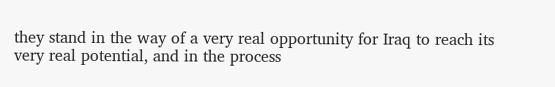they stand in the way of a very real opportunity for Iraq to reach its very real potential, and in the process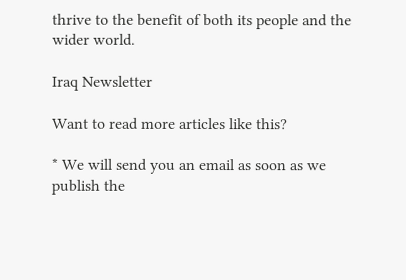thrive to the benefit of both its people and the wider world.

Iraq Newsletter

Want to read more articles like this?

* We will send you an email as soon as we publish the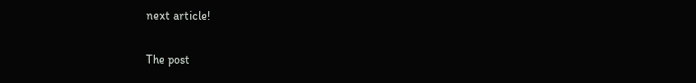next article!

The post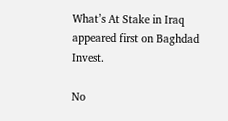What’s At Stake in Iraq appeared first on Baghdad Invest.

No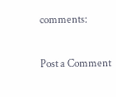comments:

Post a Comment